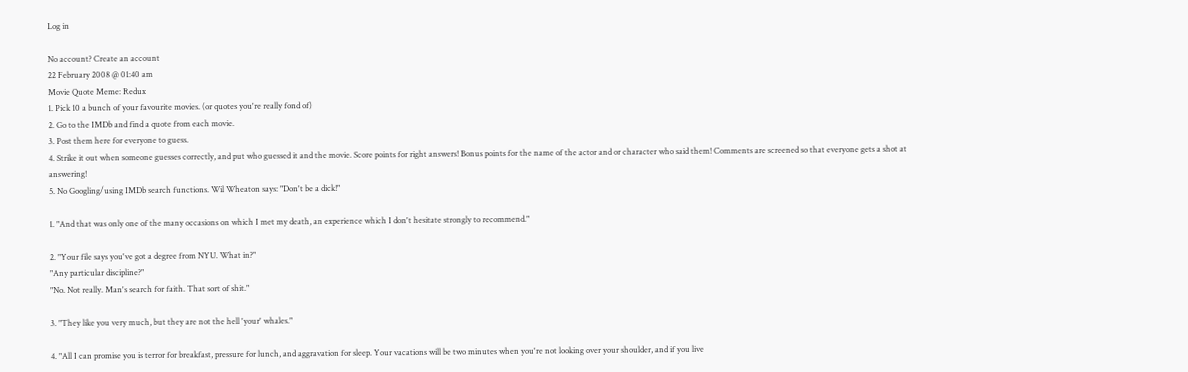Log in

No account? Create an account
22 February 2008 @ 01:40 am
Movie Quote Meme: Redux
1. Pick 10 a bunch of your favourite movies. (or quotes you're really fond of)
2. Go to the IMDb and find a quote from each movie.
3. Post them here for everyone to guess.
4. Strike it out when someone guesses correctly, and put who guessed it and the movie. Score points for right answers! Bonus points for the name of the actor and or character who said them! Comments are screened so that everyone gets a shot at answering!
5. No Googling/using IMDb search functions. Wil Wheaton says: "Don't be a dick!"

1. "And that was only one of the many occasions on which I met my death, an experience which I don't hesitate strongly to recommend."

2. "Your file says you've got a degree from NYU. What in?"
"Any particular discipline?"
"No. Not really. Man's search for faith. That sort of shit."

3. "They like you very much, but they are not the hell 'your' whales."

4. "All I can promise you is terror for breakfast, pressure for lunch, and aggravation for sleep. Your vacations will be two minutes when you're not looking over your shoulder, and if you live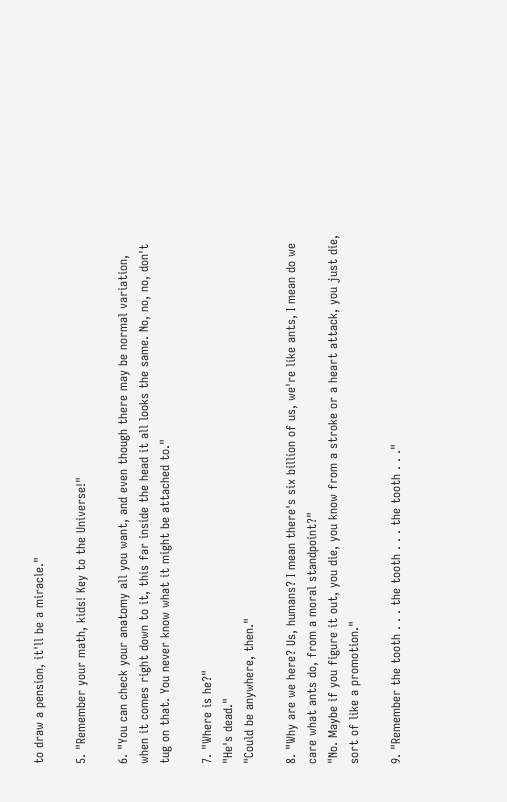to draw a pension, it'll be a miracle."

5. "Remember your math, kids! Key to the Universe!"

6. "You can check your anatomy all you want, and even though there may be normal variation, when it comes right down to it, this far inside the head it all looks the same. No, no, no, don't tug on that. You never know what it might be attached to."

7. "Where is he?"
"He's dead."
"Could be anywhere, then."

8. "Why are we here? Us, humans? I mean there's six billion of us, we're like ants, I mean do we care what ants do, from a moral standpoint?"
"No. Maybe if you figure it out, you die, you know from a stroke or a heart attack, you just die, sort of like a promotion."

9. "Remember the tooth . . . the tooth . . . the tooth . . ."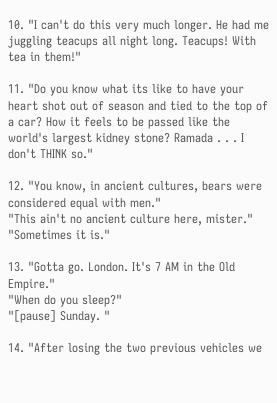10. "I can't do this very much longer. He had me juggling teacups all night long. Teacups! With tea in them!"

11. "Do you know what its like to have your heart shot out of season and tied to the top of a car? How it feels to be passed like the world's largest kidney stone? Ramada . . . I don't THINK so."

12. "You know, in ancient cultures, bears were considered equal with men."
"This ain't no ancient culture here, mister."
"Sometimes it is."

13. "Gotta go. London. It's 7 AM in the Old Empire."
"When do you sleep?"
"[pause] Sunday. "

14. "After losing the two previous vehicles we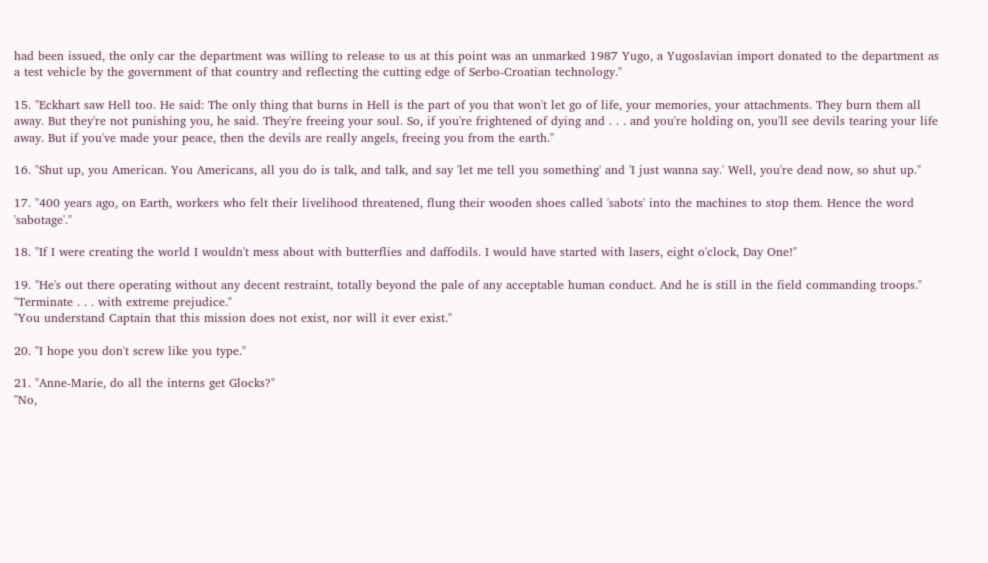had been issued, the only car the department was willing to release to us at this point was an unmarked 1987 Yugo, a Yugoslavian import donated to the department as a test vehicle by the government of that country and reflecting the cutting edge of Serbo-Croatian technology."

15. "Eckhart saw Hell too. He said: The only thing that burns in Hell is the part of you that won't let go of life, your memories, your attachments. They burn them all away. But they're not punishing you, he said. They're freeing your soul. So, if you're frightened of dying and . . . and you're holding on, you'll see devils tearing your life away. But if you've made your peace, then the devils are really angels, freeing you from the earth."

16. "Shut up, you American. You Americans, all you do is talk, and talk, and say 'let me tell you something' and 'I just wanna say.' Well, you're dead now, so shut up."

17. "400 years ago, on Earth, workers who felt their livelihood threatened, flung their wooden shoes called 'sabots' into the machines to stop them. Hence the word 'sabotage'."

18. "If I were creating the world I wouldn't mess about with butterflies and daffodils. I would have started with lasers, eight o'clock, Day One!"

19. "He's out there operating without any decent restraint, totally beyond the pale of any acceptable human conduct. And he is still in the field commanding troops."
"Terminate . . . with extreme prejudice."
"You understand Captain that this mission does not exist, nor will it ever exist."

20. "I hope you don't screw like you type."

21. "Anne-Marie, do all the interns get Glocks?"
"No,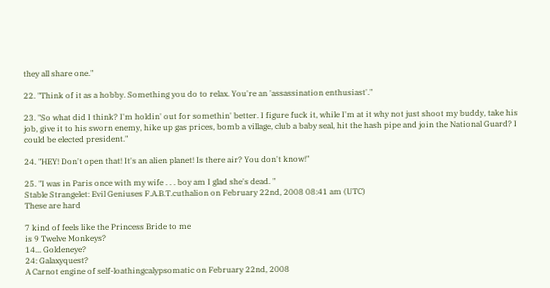they all share one."

22. "Think of it as a hobby. Something you do to relax. You're an 'assassination enthusiast'."

23. "So what did I think? I'm holdin' out for somethin' better. I figure fuck it, while I'm at it why not just shoot my buddy, take his job, give it to his sworn enemy, hike up gas prices, bomb a village, club a baby seal, hit the hash pipe and join the National Guard? I could be elected president."

24. "HEY! Don't open that! It's an alien planet! Is there air? You don't know!"

25. "I was in Paris once with my wife . . . boy am I glad she's dead. "
Stable Strangelet: Evil Geniuses F.A.B.T.cuthalion on February 22nd, 2008 08:41 am (UTC)
These are hard

7 kind of feels like the Princess Bride to me
is 9 Twelve Monkeys?
14... Goldeneye?
24: Galaxyquest?
A Carnot engine of self-loathingcalypsomatic on February 22nd, 2008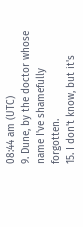08:44 am (UTC)
9. Dune, by the doctor whose name I've shamefully forgotten.
15. I don't know, but it's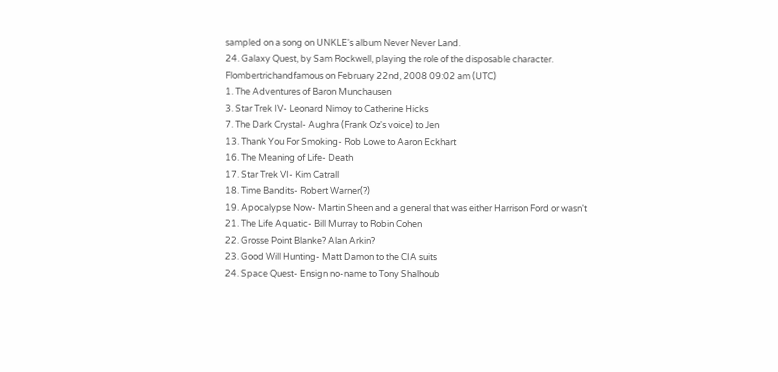sampled on a song on UNKLE's album Never Never Land.
24. Galaxy Quest, by Sam Rockwell, playing the role of the disposable character.
Flombertrichandfamous on February 22nd, 2008 09:02 am (UTC)
1. The Adventures of Baron Munchausen
3. Star Trek IV- Leonard Nimoy to Catherine Hicks
7. The Dark Crystal- Aughra (Frank Oz's voice) to Jen
13. Thank You For Smoking- Rob Lowe to Aaron Eckhart
16. The Meaning of Life- Death
17. Star Trek VI- Kim Catrall
18. Time Bandits- Robert Warner(?)
19. Apocalypse Now- Martin Sheen and a general that was either Harrison Ford or wasn't
21. The Life Aquatic- Bill Murray to Robin Cohen
22. Grosse Point Blanke? Alan Arkin?
23. Good Will Hunting- Matt Damon to the CIA suits
24. Space Quest- Ensign no-name to Tony Shalhoub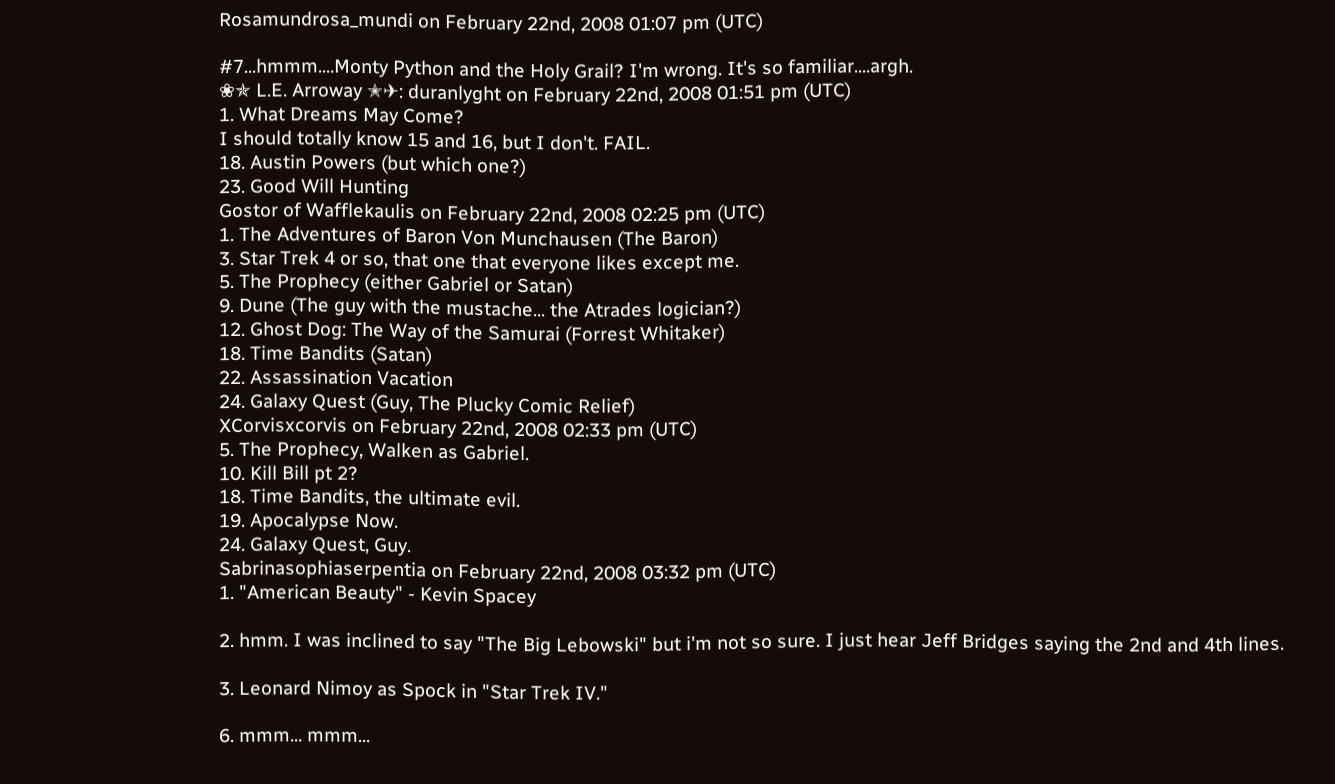Rosamundrosa_mundi on February 22nd, 2008 01:07 pm (UTC)

#7...hmmm....Monty Python and the Holy Grail? I'm wrong. It's so familiar....argh.
❀✯ L.E. Arroway ✭✈: duranlyght on February 22nd, 2008 01:51 pm (UTC)
1. What Dreams May Come?
I should totally know 15 and 16, but I don't. FAIL.
18. Austin Powers (but which one?)
23. Good Will Hunting
Gostor of Wafflekaulis on February 22nd, 2008 02:25 pm (UTC)
1. The Adventures of Baron Von Munchausen (The Baron)
3. Star Trek 4 or so, that one that everyone likes except me.
5. The Prophecy (either Gabriel or Satan)
9. Dune (The guy with the mustache... the Atrades logician?)
12. Ghost Dog: The Way of the Samurai (Forrest Whitaker)
18. Time Bandits (Satan)
22. Assassination Vacation
24. Galaxy Quest (Guy, The Plucky Comic Relief)
XCorvisxcorvis on February 22nd, 2008 02:33 pm (UTC)
5. The Prophecy, Walken as Gabriel.
10. Kill Bill pt 2?
18. Time Bandits, the ultimate evil.
19. Apocalypse Now.
24. Galaxy Quest, Guy.
Sabrinasophiaserpentia on February 22nd, 2008 03:32 pm (UTC)
1. "American Beauty" - Kevin Spacey

2. hmm. I was inclined to say "The Big Lebowski" but i'm not so sure. I just hear Jeff Bridges saying the 2nd and 4th lines.

3. Leonard Nimoy as Spock in "Star Trek IV."

6. mmm... mmm...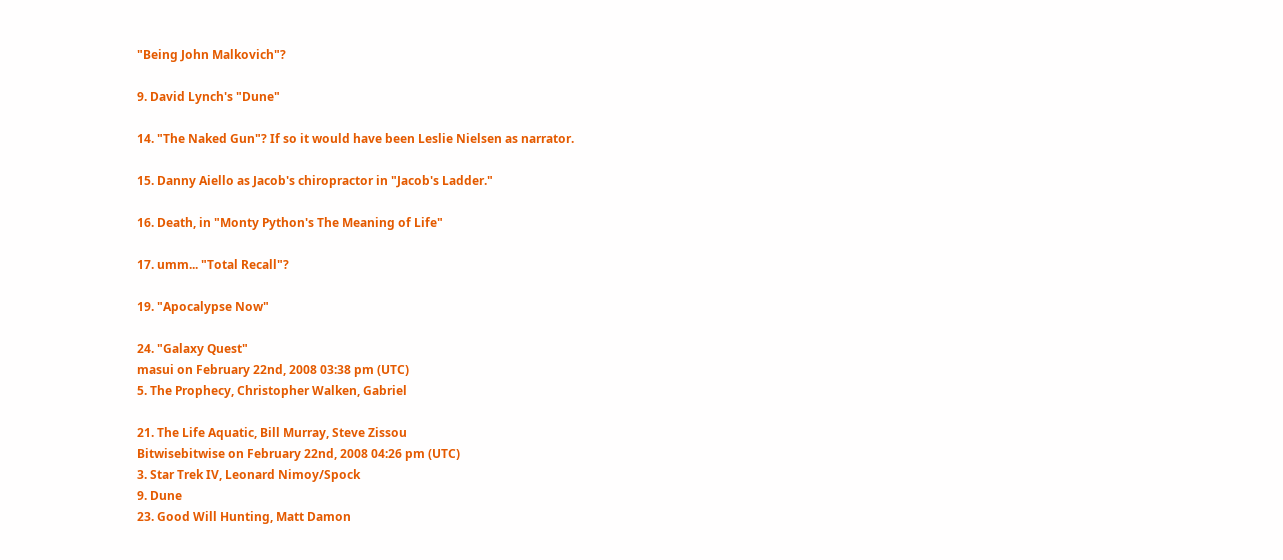"Being John Malkovich"?

9. David Lynch's "Dune"

14. "The Naked Gun"? If so it would have been Leslie Nielsen as narrator.

15. Danny Aiello as Jacob's chiropractor in "Jacob's Ladder."

16. Death, in "Monty Python's The Meaning of Life"

17. umm... "Total Recall"?

19. "Apocalypse Now"

24. "Galaxy Quest"
masui on February 22nd, 2008 03:38 pm (UTC)
5. The Prophecy, Christopher Walken, Gabriel

21. The Life Aquatic, Bill Murray, Steve Zissou
Bitwisebitwise on February 22nd, 2008 04:26 pm (UTC)
3. Star Trek IV, Leonard Nimoy/Spock
9. Dune
23. Good Will Hunting, Matt Damon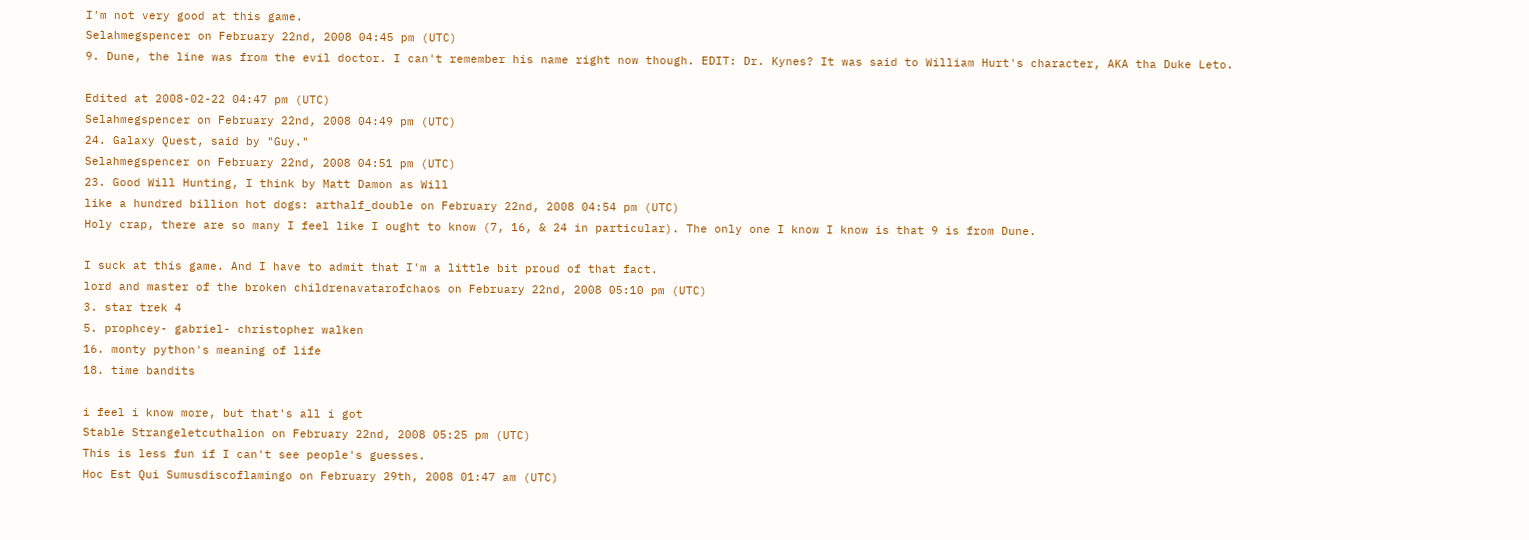I'm not very good at this game.
Selahmegspencer on February 22nd, 2008 04:45 pm (UTC)
9. Dune, the line was from the evil doctor. I can't remember his name right now though. EDIT: Dr. Kynes? It was said to William Hurt's character, AKA tha Duke Leto.

Edited at 2008-02-22 04:47 pm (UTC)
Selahmegspencer on February 22nd, 2008 04:49 pm (UTC)
24. Galaxy Quest, said by "Guy."
Selahmegspencer on February 22nd, 2008 04:51 pm (UTC)
23. Good Will Hunting, I think by Matt Damon as Will
like a hundred billion hot dogs: arthalf_double on February 22nd, 2008 04:54 pm (UTC)
Holy crap, there are so many I feel like I ought to know (7, 16, & 24 in particular). The only one I know I know is that 9 is from Dune.

I suck at this game. And I have to admit that I'm a little bit proud of that fact.
lord and master of the broken childrenavatarofchaos on February 22nd, 2008 05:10 pm (UTC)
3. star trek 4
5. prophcey- gabriel- christopher walken
16. monty python's meaning of life
18. time bandits

i feel i know more, but that's all i got
Stable Strangeletcuthalion on February 22nd, 2008 05:25 pm (UTC)
This is less fun if I can't see people's guesses.
Hoc Est Qui Sumusdiscoflamingo on February 29th, 2008 01:47 am (UTC)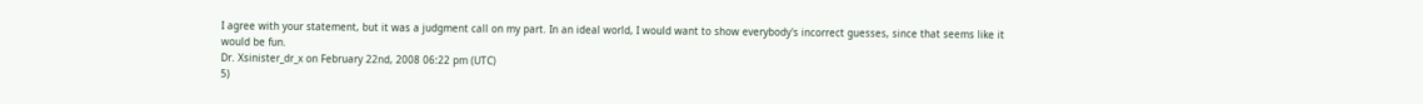I agree with your statement, but it was a judgment call on my part. In an ideal world, I would want to show everybody's incorrect guesses, since that seems like it would be fun.
Dr. Xsinister_dr_x on February 22nd, 2008 06:22 pm (UTC)
5)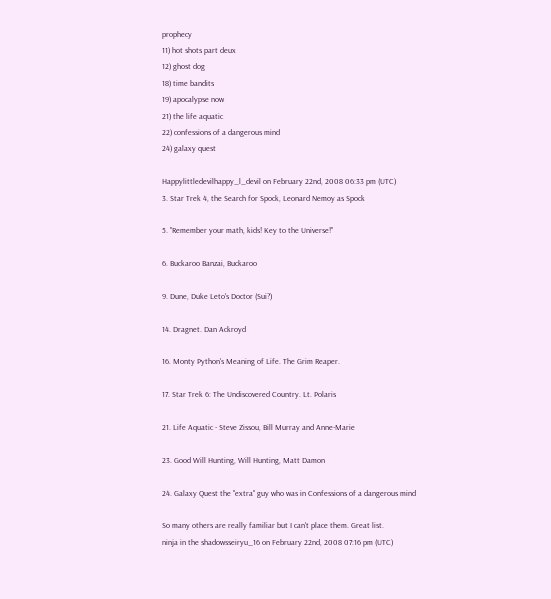prophecy
11) hot shots part deux
12) ghost dog
18) time bandits
19) apocalypse now
21) the life aquatic
22) confessions of a dangerous mind
24) galaxy quest

Happylittledevilhappy_l_devil on February 22nd, 2008 06:33 pm (UTC)
3. Star Trek 4, the Search for Spock, Leonard Nemoy as Spock

5. "Remember your math, kids! Key to the Universe!"

6. Buckaroo Banzai, Buckaroo

9. Dune, Duke Leto's Doctor (Sui?)

14. Dragnet. Dan Ackroyd

16. Monty Python's Meaning of Life. The Grim Reaper.

17. Star Trek 6: The Undiscovered Country. Lt. Polaris

21. Life Aquatic - Steve Zissou, Bill Murray and Anne-Marie

23. Good Will Hunting, Will Hunting, Matt Damon

24. Galaxy Quest the "extra" guy who was in Confessions of a dangerous mind

So many others are really familiar but I can't place them. Great list.
ninja in the shadowsseiryu_16 on February 22nd, 2008 07:16 pm (UTC)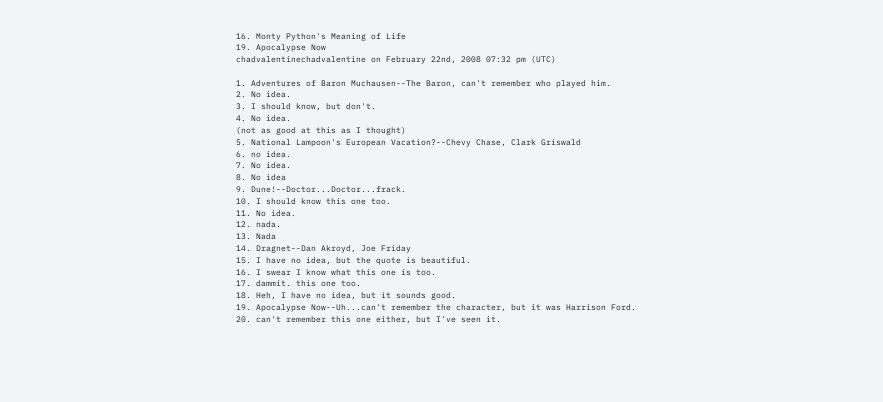16. Monty Python's Meaning of Life
19. Apocalypse Now
chadvalentinechadvalentine on February 22nd, 2008 07:32 pm (UTC)

1. Adventures of Baron Muchausen--The Baron, can't remember who played him.
2. No idea.
3. I should know, but don't.
4. No idea.
(not as good at this as I thought)
5. National Lampoon's European Vacation?--Chevy Chase, Clark Griswald
6. no idea.
7. No idea.
8. No idea
9. Dune!--Doctor...Doctor...frack.
10. I should know this one too.
11. No idea.
12. nada.
13. Nada
14. Dragnet--Dan Akroyd, Joe Friday
15. I have no idea, but the quote is beautiful.
16. I swear I know what this one is too.
17. dammit. this one too.
18. Heh, I have no idea, but it sounds good.
19. Apocalypse Now--Uh...can't remember the character, but it was Harrison Ford.
20. can't remember this one either, but I've seen it.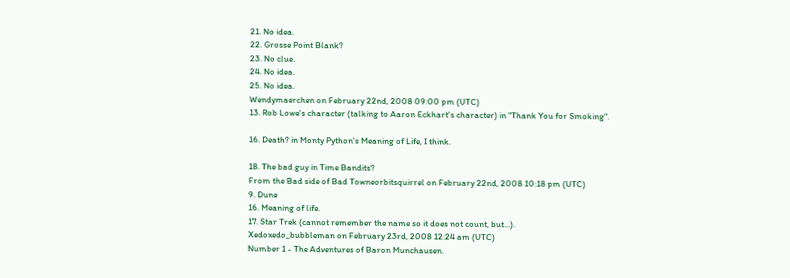21. No idea.
22. Grosse Point Blank?
23. No clue.
24. No idea.
25. No idea.
Wendymaerchen on February 22nd, 2008 09:00 pm (UTC)
13. Rob Lowe's character (talking to Aaron Eckhart's character) in "Thank You for Smoking".

16. Death? in Monty Python's Meaning of Life, I think.

18. The bad guy in Time Bandits?
From the Bad side of Bad Towneorbitsquirrel on February 22nd, 2008 10:18 pm (UTC)
9. Dune
16. Meaning of life.
17. Star Trek (cannot remember the name so it does not count, but...).
Xedoxedo_bubbleman on February 23rd, 2008 12:24 am (UTC)
Number 1 - The Adventures of Baron Munchausen.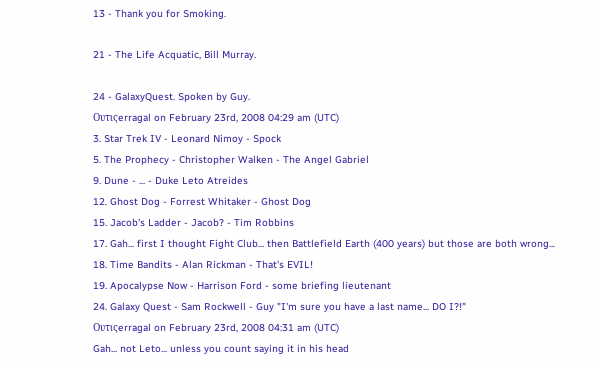13 - Thank you for Smoking.

21 - The Life Acquatic, Bill Murray.

24 - GalaxyQuest. Spoken by Guy.
Oυτιςerragal on February 23rd, 2008 04:29 am (UTC)
3. Star Trek IV - Leonard Nimoy - Spock
5. The Prophecy - Christopher Walken - The Angel Gabriel
9. Dune - ... - Duke Leto Atreides
12. Ghost Dog - Forrest Whitaker - Ghost Dog
15. Jacob's Ladder - Jacob? - Tim Robbins
17. Gah... first I thought Fight Club... then Battlefield Earth (400 years) but those are both wrong...
18. Time Bandits - Alan Rickman - That's EVIL!
19. Apocalypse Now - Harrison Ford - some briefing lieutenant
24. Galaxy Quest - Sam Rockwell - Guy "I'm sure you have a last name... DO I?!"
Oυτιςerragal on February 23rd, 2008 04:31 am (UTC)
Gah... not Leto... unless you count saying it in his head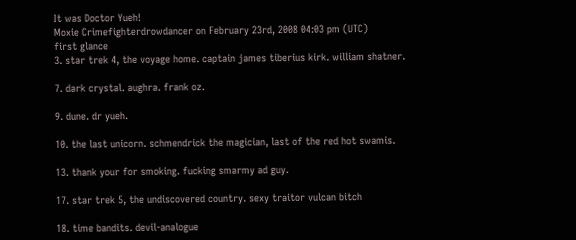It was Doctor Yueh!
Moxie Crimefighterdrowdancer on February 23rd, 2008 04:03 pm (UTC)
first glance
3. star trek 4, the voyage home. captain james tiberius kirk. william shatner.

7. dark crystal. aughra. frank oz.

9. dune. dr yueh.

10. the last unicorn. schmendrick the magician, last of the red hot swamis.

13. thank your for smoking. fucking smarmy ad guy.

17. star trek 5, the undiscovered country. sexy traitor vulcan bitch

18. time bandits. devil-analogue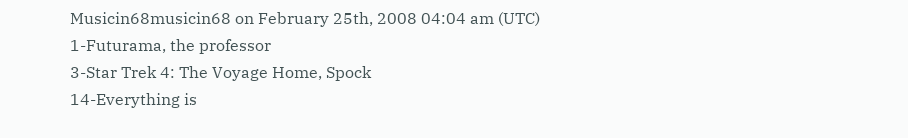Musicin68musicin68 on February 25th, 2008 04:04 am (UTC)
1-Futurama, the professor
3-Star Trek 4: The Voyage Home, Spock
14-Everything is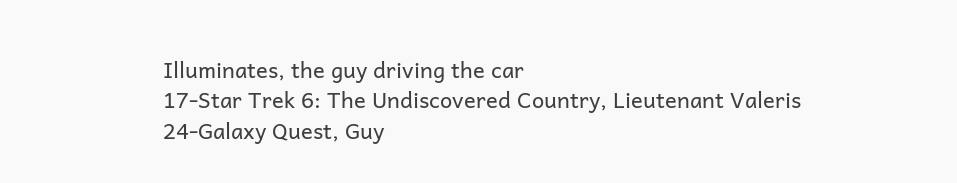Illuminates, the guy driving the car
17-Star Trek 6: The Undiscovered Country, Lieutenant Valeris
24-Galaxy Quest, Guy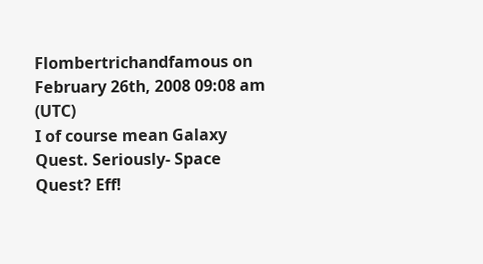Flombertrichandfamous on February 26th, 2008 09:08 am (UTC)
I of course mean Galaxy Quest. Seriously- Space Quest? Eff!